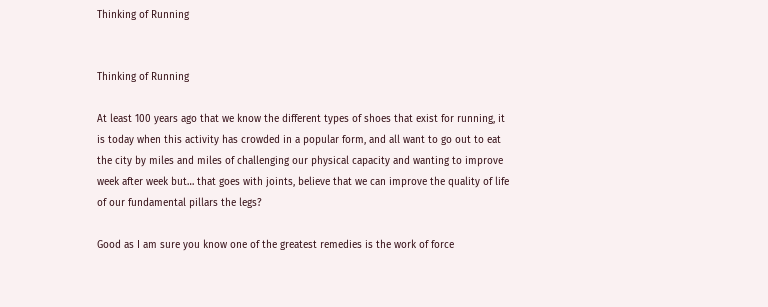Thinking of Running


Thinking of Running

At least 100 years ago that we know the different types of shoes that exist for running, it is today when this activity has crowded in a popular form, and all want to go out to eat the city by miles and miles of challenging our physical capacity and wanting to improve week after week but… that goes with joints, believe that we can improve the quality of life of our fundamental pillars the legs?

Good as I am sure you know one of the greatest remedies is the work of force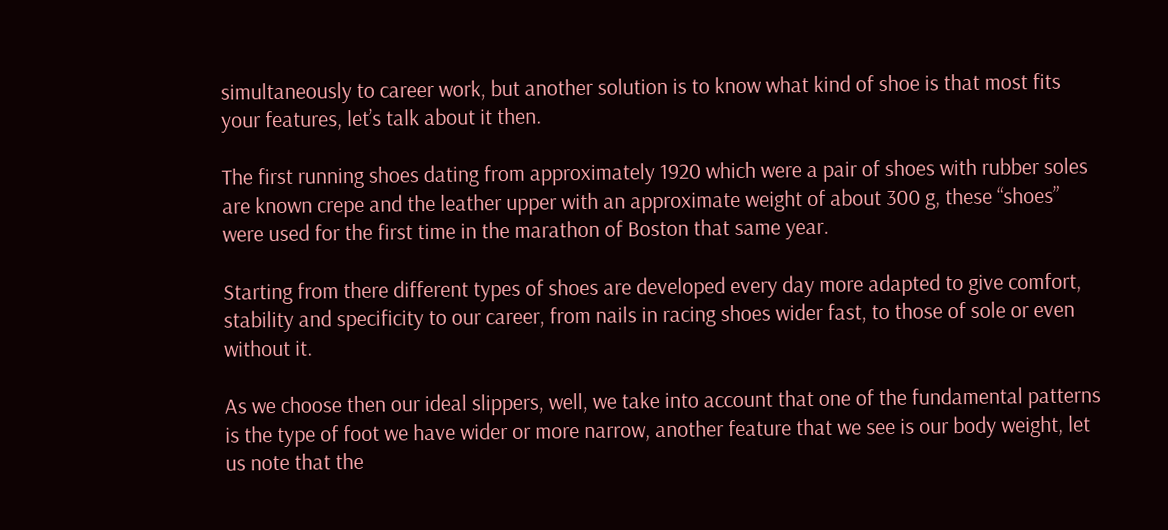simultaneously to career work, but another solution is to know what kind of shoe is that most fits your features, let’s talk about it then.

The first running shoes dating from approximately 1920 which were a pair of shoes with rubber soles are known crepe and the leather upper with an approximate weight of about 300 g, these “shoes” were used for the first time in the marathon of Boston that same year.

Starting from there different types of shoes are developed every day more adapted to give comfort, stability and specificity to our career, from nails in racing shoes wider fast, to those of sole or even without it.

As we choose then our ideal slippers, well, we take into account that one of the fundamental patterns is the type of foot we have wider or more narrow, another feature that we see is our body weight, let us note that the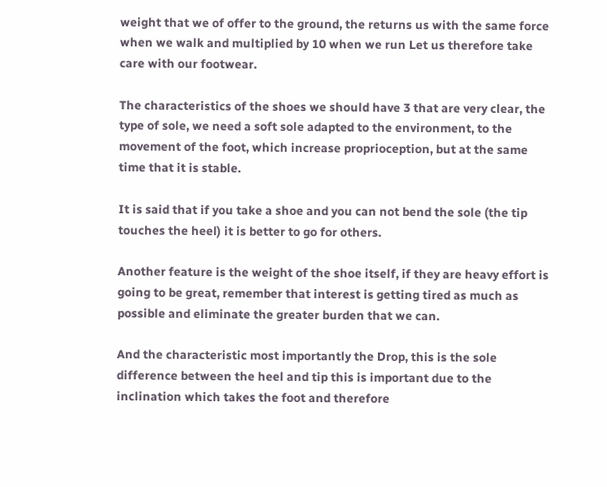weight that we of offer to the ground, the returns us with the same force when we walk and multiplied by 10 when we run Let us therefore take care with our footwear.

The characteristics of the shoes we should have 3 that are very clear, the type of sole, we need a soft sole adapted to the environment, to the movement of the foot, which increase proprioception, but at the same time that it is stable.

It is said that if you take a shoe and you can not bend the sole (the tip touches the heel) it is better to go for others.

Another feature is the weight of the shoe itself, if they are heavy effort is going to be great, remember that interest is getting tired as much as possible and eliminate the greater burden that we can.

And the characteristic most importantly the Drop, this is the sole difference between the heel and tip this is important due to the inclination which takes the foot and therefore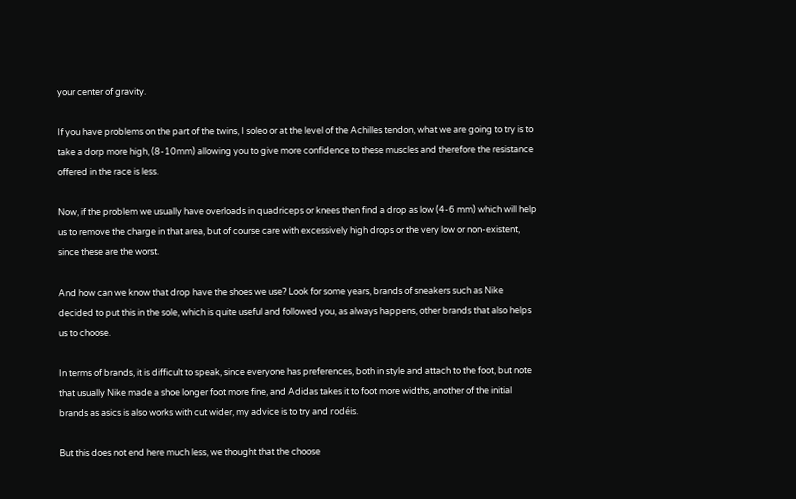your center of gravity.

If you have problems on the part of the twins, I soleo or at the level of the Achilles tendon, what we are going to try is to take a dorp more high, (8-10mm) allowing you to give more confidence to these muscles and therefore the resistance offered in the race is less.

Now, if the problem we usually have overloads in quadriceps or knees then find a drop as low (4-6 mm) which will help us to remove the charge in that area, but of course care with excessively high drops or the very low or non-existent, since these are the worst.

And how can we know that drop have the shoes we use? Look for some years, brands of sneakers such as Nike decided to put this in the sole, which is quite useful and followed you, as always happens, other brands that also helps us to choose.

In terms of brands, it is difficult to speak, since everyone has preferences, both in style and attach to the foot, but note that usually Nike made a shoe longer foot more fine, and Adidas takes it to foot more widths, another of the initial brands as asics is also works with cut wider, my advice is to try and rodéis.

But this does not end here much less, we thought that the choose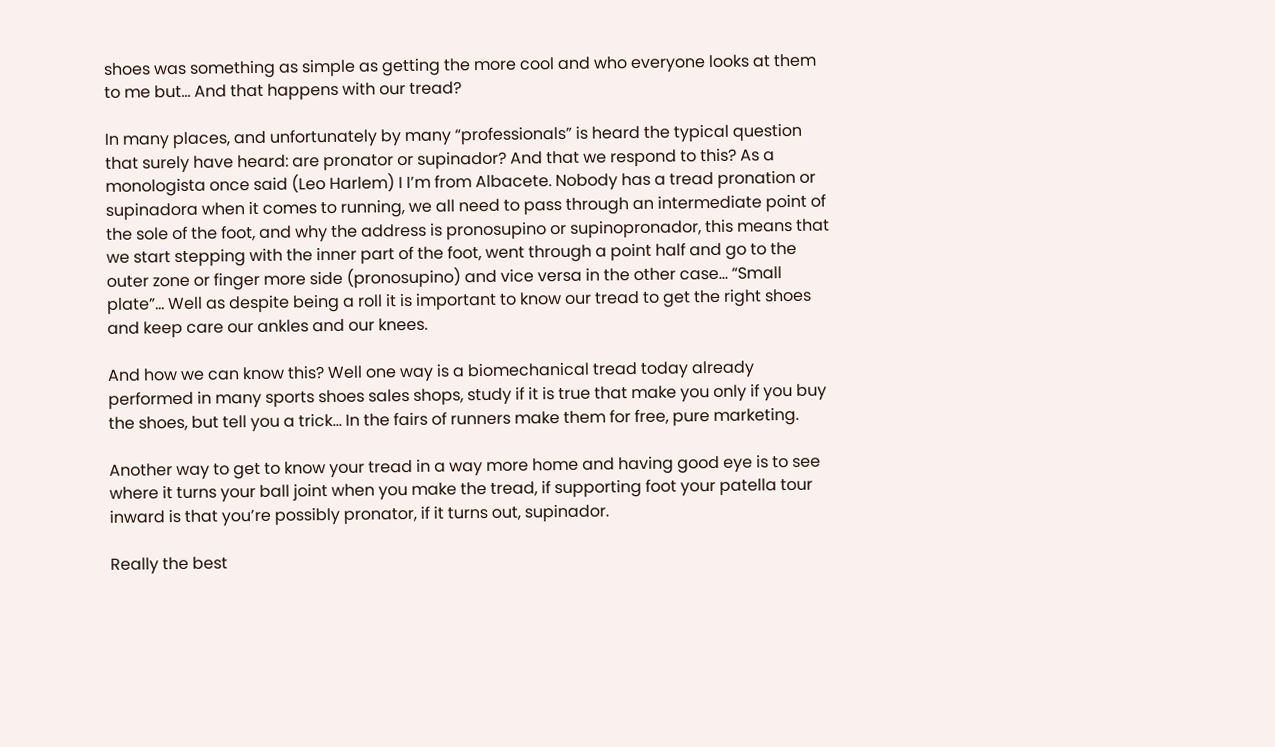shoes was something as simple as getting the more cool and who everyone looks at them to me but… And that happens with our tread?

In many places, and unfortunately by many “professionals” is heard the typical question that surely have heard: are pronator or supinador? And that we respond to this? As a monologista once said (Leo Harlem) I I’m from Albacete. Nobody has a tread pronation or supinadora when it comes to running, we all need to pass through an intermediate point of the sole of the foot, and why the address is pronosupino or supinopronador, this means that we start stepping with the inner part of the foot, went through a point half and go to the outer zone or finger more side (pronosupino) and vice versa in the other case… “Small plate”… Well as despite being a roll it is important to know our tread to get the right shoes and keep care our ankles and our knees.

And how we can know this? Well one way is a biomechanical tread today already performed in many sports shoes sales shops, study if it is true that make you only if you buy the shoes, but tell you a trick… In the fairs of runners make them for free, pure marketing.

Another way to get to know your tread in a way more home and having good eye is to see where it turns your ball joint when you make the tread, if supporting foot your patella tour inward is that you’re possibly pronator, if it turns out, supinador.

Really the best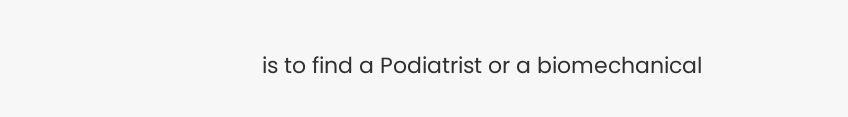is to find a Podiatrist or a biomechanical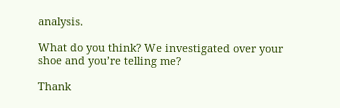analysis.

What do you think? We investigated over your shoe and you’re telling me?

Thank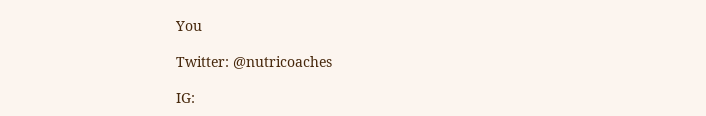You

Twitter: @nutricoaches

IG: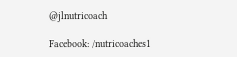@jlnutricoach

Facebook: /nutricoaches1